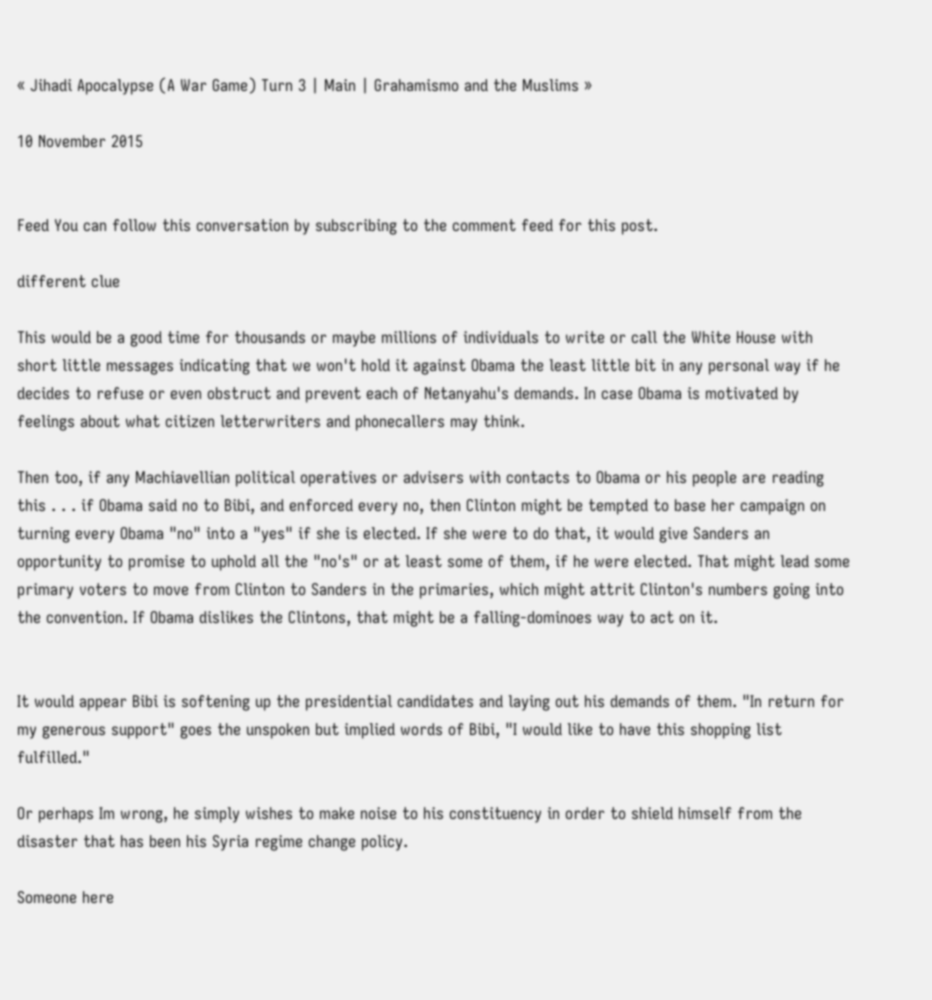« Jihadi Apocalypse (A War Game) Turn 3 | Main | Grahamismo and the Muslims »

10 November 2015


Feed You can follow this conversation by subscribing to the comment feed for this post.

different clue

This would be a good time for thousands or maybe millions of individuals to write or call the White House with short little messages indicating that we won't hold it against Obama the least little bit in any personal way if he decides to refuse or even obstruct and prevent each of Netanyahu's demands. In case Obama is motivated by feelings about what citizen letterwriters and phonecallers may think.

Then too, if any Machiavellian political operatives or advisers with contacts to Obama or his people are reading this . . . if Obama said no to Bibi, and enforced every no, then Clinton might be tempted to base her campaign on turning every Obama "no" into a "yes" if she is elected. If she were to do that, it would give Sanders an opportunity to promise to uphold all the "no's" or at least some of them, if he were elected. That might lead some primary voters to move from Clinton to Sanders in the primaries, which might attrit Clinton's numbers going into the convention. If Obama dislikes the Clintons, that might be a falling-dominoes way to act on it.


It would appear Bibi is softening up the presidential candidates and laying out his demands of them. "In return for my generous support" goes the unspoken but implied words of Bibi, "I would like to have this shopping list fulfilled."

Or perhaps Im wrong, he simply wishes to make noise to his constituency in order to shield himself from the disaster that has been his Syria regime change policy.

Someone here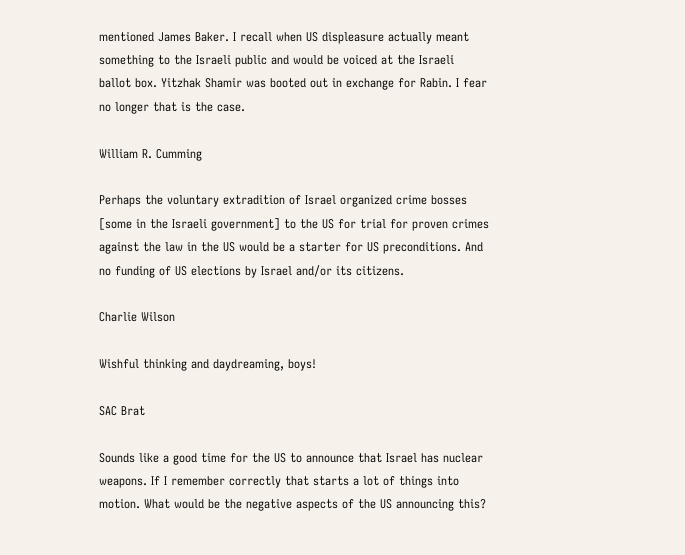mentioned James Baker. I recall when US displeasure actually meant something to the Israeli public and would be voiced at the Israeli ballot box. Yitzhak Shamir was booted out in exchange for Rabin. I fear no longer that is the case.

William R. Cumming

Perhaps the voluntary extradition of Israel organized crime bosses [some in the Israeli government] to the US for trial for proven crimes against the law in the US would be a starter for US preconditions. And no funding of US elections by Israel and/or its citizens.

Charlie Wilson

Wishful thinking and daydreaming, boys!

SAC Brat

Sounds like a good time for the US to announce that Israel has nuclear weapons. If I remember correctly that starts a lot of things into motion. What would be the negative aspects of the US announcing this?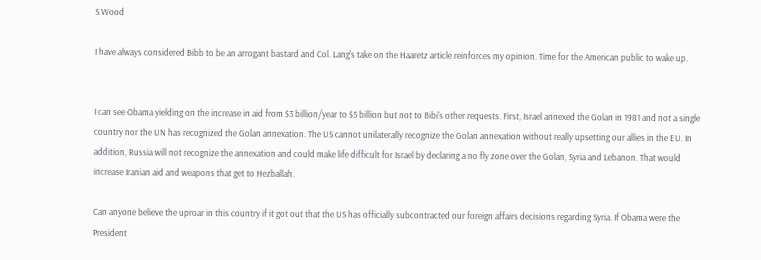S Wood

I have always considered Bibb to be an arrogant bastard and Col. Lang's take on the Haaretz article reinforces my opinion. Time for the American public to wake up.


I can see Obama yielding on the increase in aid from $3 billion/year to $5 billion but not to Bibi's other requests. First, Israel annexed the Golan in 1981 and not a single country nor the UN has recognized the Golan annexation. The US cannot unilaterally recognize the Golan annexation without really upsetting our allies in the EU. In addition, Russia will not recognize the annexation and could make life difficult for Israel by declaring a no fly zone over the Golan, Syria and Lebanon. That would increase Iranian aid and weapons that get to Hezballah.

Can anyone believe the uproar in this country if it got out that the US has officially subcontracted our foreign affairs decisions regarding Syria. If Obama were the President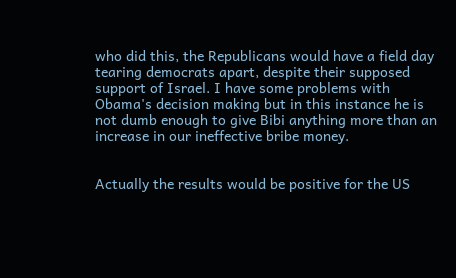who did this, the Republicans would have a field day tearing democrats apart, despite their supposed support of Israel. I have some problems with Obama's decision making but in this instance he is not dumb enough to give Bibi anything more than an increase in our ineffective bribe money.


Actually the results would be positive for the US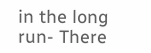in the long run- There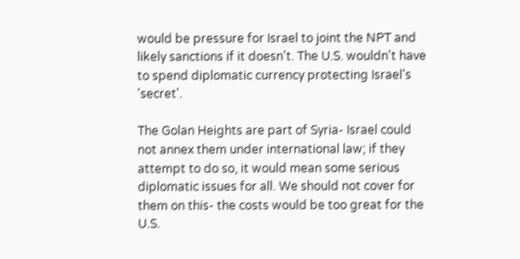would be pressure for Israel to joint the NPT and likely sanctions if it doesn't. The U.S. wouldn't have to spend diplomatic currency protecting Israel's 'secret'.

The Golan Heights are part of Syria- Israel could not annex them under international law; if they attempt to do so, it would mean some serious diplomatic issues for all. We should not cover for them on this- the costs would be too great for the U.S.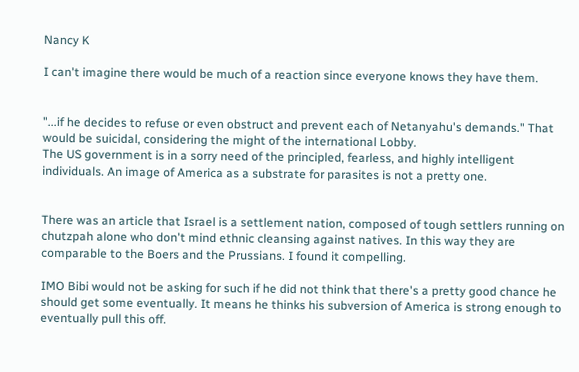Nancy K

I can't imagine there would be much of a reaction since everyone knows they have them.


"...if he decides to refuse or even obstruct and prevent each of Netanyahu's demands." That would be suicidal, considering the might of the international Lobby.
The US government is in a sorry need of the principled, fearless, and highly intelligent individuals. An image of America as a substrate for parasites is not a pretty one.


There was an article that Israel is a settlement nation, composed of tough settlers running on chutzpah alone who don't mind ethnic cleansing against natives. In this way they are comparable to the Boers and the Prussians. I found it compelling.

IMO Bibi would not be asking for such if he did not think that there's a pretty good chance he should get some eventually. It means he thinks his subversion of America is strong enough to eventually pull this off.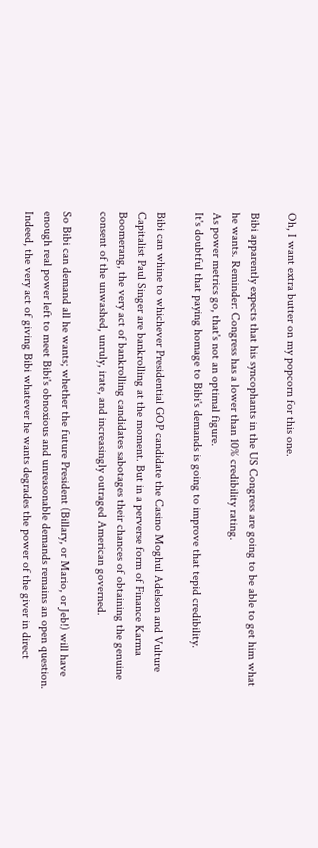Oh, I want extra butter on my popcorn for this one.

Bibi apparently expects that his syncophants in the US Congress are going to be able to get him what he wants. Reminder: Congress has a lower than 10% credibility rating.
As power metrics go, that's not an optimal figure.
It's doubtful that paying homage to Bibi's demands is going to improve that tepid credibility.

Bibi can whine to whichever Presidential GOP candidate the Casino Moghul Adelson and Vulture Capitalist Paul Singer are bankrolling at the moment. But in a perverse form of Finance Karma Boomerang, the very act of bankrolling candidates sabotages their chances of obtaining the genuine consent of the unwashed, unruly, irate, and increasingly outraged American governed.

So Bibi can demand all he wants; whether the future President (Billary, or Mario, or Jeb!) will have enough real power left to meet Bibi's obnoxious and unreasonable demands remains an open question. Indeed, the very act of giving Bibi whatever he wants degrades the power of the giver in direct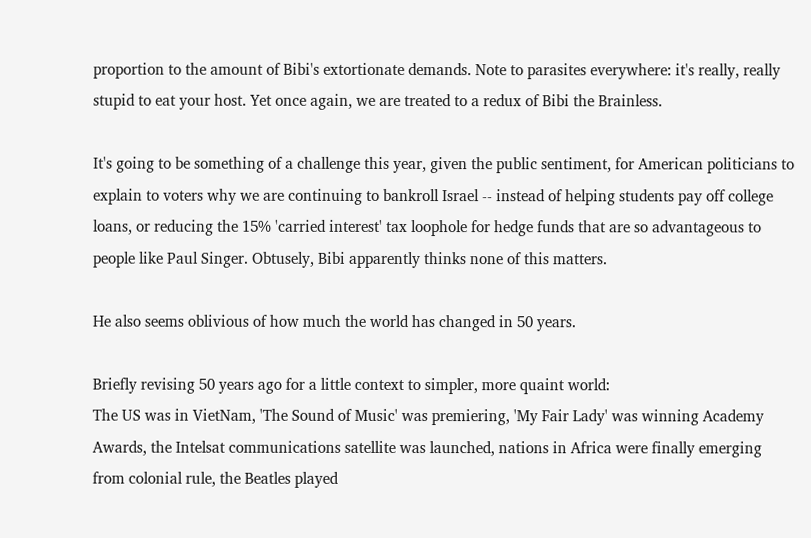proportion to the amount of Bibi's extortionate demands. Note to parasites everywhere: it's really, really stupid to eat your host. Yet once again, we are treated to a redux of Bibi the Brainless.

It's going to be something of a challenge this year, given the public sentiment, for American politicians to explain to voters why we are continuing to bankroll Israel -- instead of helping students pay off college loans, or reducing the 15% 'carried interest' tax loophole for hedge funds that are so advantageous to people like Paul Singer. Obtusely, Bibi apparently thinks none of this matters.

He also seems oblivious of how much the world has changed in 50 years.

Briefly revising 50 years ago for a little context to simpler, more quaint world:
The US was in VietNam, 'The Sound of Music' was premiering, 'My Fair Lady' was winning Academy Awards, the Intelsat communications satellite was launched, nations in Africa were finally emerging from colonial rule, the Beatles played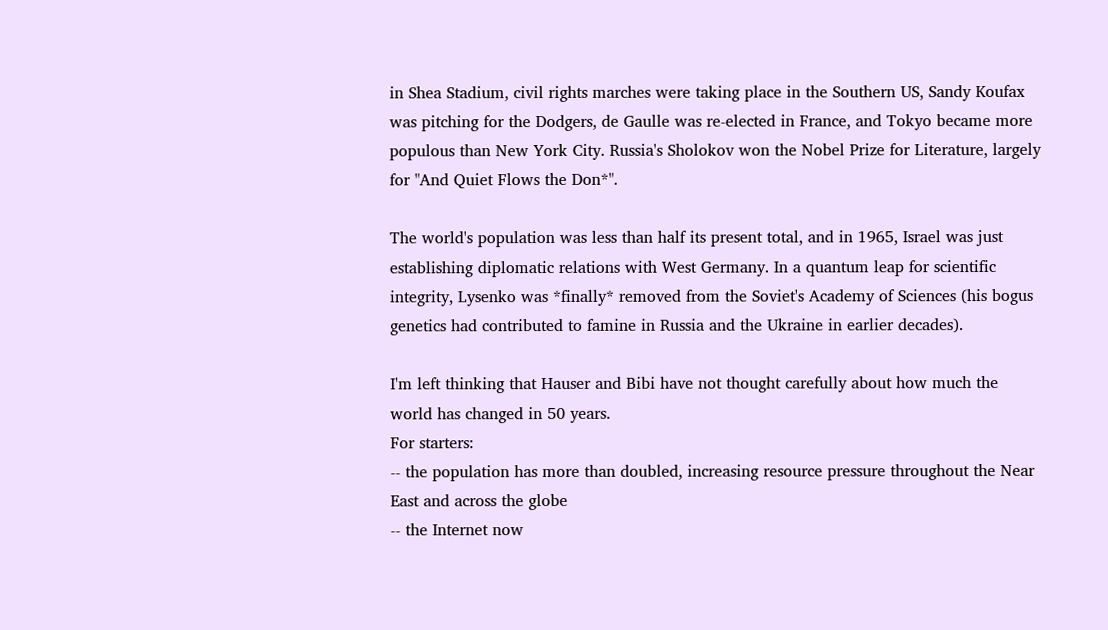in Shea Stadium, civil rights marches were taking place in the Southern US, Sandy Koufax was pitching for the Dodgers, de Gaulle was re-elected in France, and Tokyo became more populous than New York City. Russia's Sholokov won the Nobel Prize for Literature, largely for "And Quiet Flows the Don*".

The world's population was less than half its present total, and in 1965, Israel was just establishing diplomatic relations with West Germany. In a quantum leap for scientific integrity, Lysenko was *finally* removed from the Soviet's Academy of Sciences (his bogus genetics had contributed to famine in Russia and the Ukraine in earlier decades).

I'm left thinking that Hauser and Bibi have not thought carefully about how much the world has changed in 50 years.
For starters:
-- the population has more than doubled, increasing resource pressure throughout the Near East and across the globe
-- the Internet now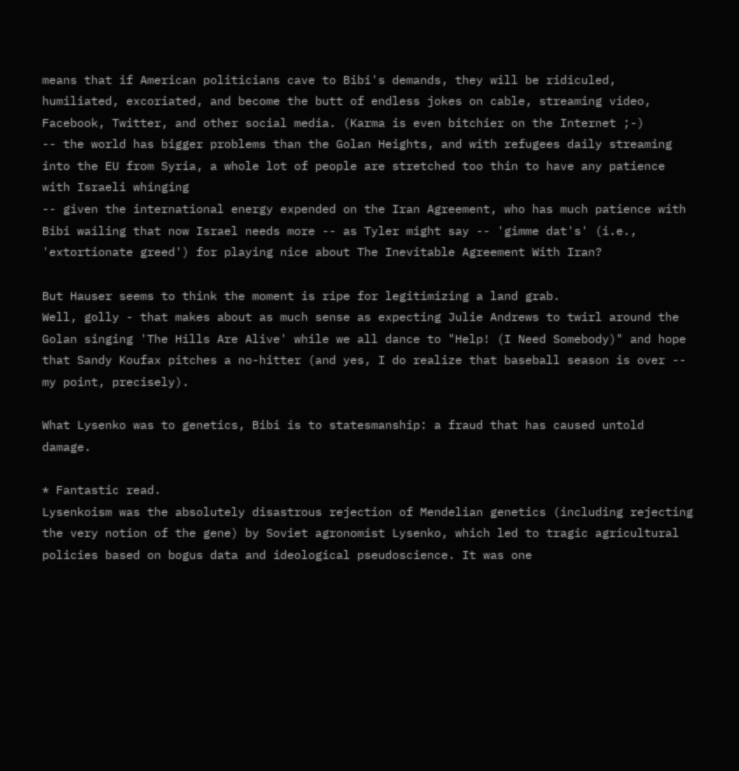means that if American politicians cave to Bibi's demands, they will be ridiculed, humiliated, excoriated, and become the butt of endless jokes on cable, streaming video, Facebook, Twitter, and other social media. (Karma is even bitchier on the Internet ;-)
-- the world has bigger problems than the Golan Heights, and with refugees daily streaming into the EU from Syria, a whole lot of people are stretched too thin to have any patience with Israeli whinging
-- given the international energy expended on the Iran Agreement, who has much patience with Bibi wailing that now Israel needs more -- as Tyler might say -- 'gimme dat's' (i.e., 'extortionate greed') for playing nice about The Inevitable Agreement With Iran?

But Hauser seems to think the moment is ripe for legitimizing a land grab.
Well, golly - that makes about as much sense as expecting Julie Andrews to twirl around the Golan singing 'The Hills Are Alive' while we all dance to "Help! (I Need Somebody)" and hope that Sandy Koufax pitches a no-hitter (and yes, I do realize that baseball season is over -- my point, precisely).

What Lysenko was to genetics, Bibi is to statesmanship: a fraud that has caused untold damage.

* Fantastic read.
Lysenkoism was the absolutely disastrous rejection of Mendelian genetics (including rejecting the very notion of the gene) by Soviet agronomist Lysenko, which led to tragic agricultural policies based on bogus data and ideological pseudoscience. It was one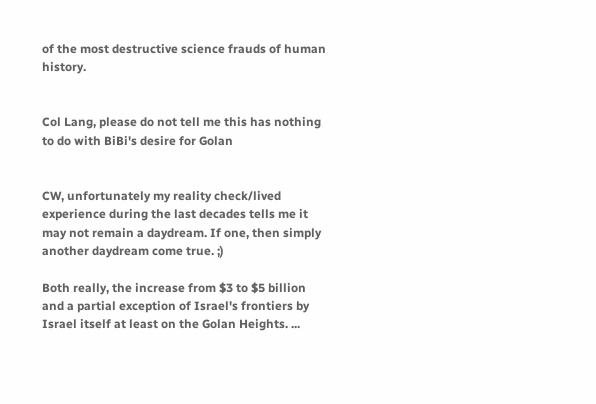of the most destructive science frauds of human history.


Col Lang, please do not tell me this has nothing to do with BiBi's desire for Golan


CW, unfortunately my reality check/lived experience during the last decades tells me it may not remain a daydream. If one, then simply another daydream come true. ;)

Both really, the increase from $3 to $5 billion and a partial exception of Israel's frontiers by Israel itself at least on the Golan Heights. ...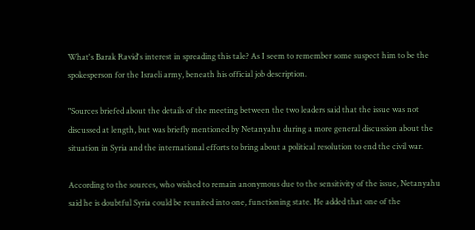What's Barak Ravid's interest in spreading this tale? As I seem to remember some suspect him to be the spokesperson for the Israeli army, beneath his official job description.

"Sources briefed about the details of the meeting between the two leaders said that the issue was not discussed at length, but was briefly mentioned by Netanyahu during a more general discussion about the situation in Syria and the international efforts to bring about a political resolution to end the civil war.

According to the sources, who wished to remain anonymous due to the sensitivity of the issue, Netanyahu said he is doubtful Syria could be reunited into one, functioning state. He added that one of the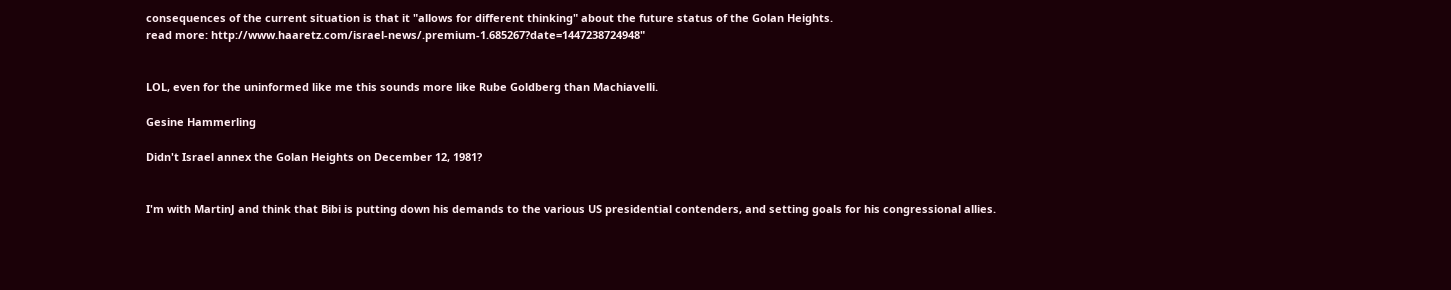consequences of the current situation is that it "allows for different thinking" about the future status of the Golan Heights.
read more: http://www.haaretz.com/israel-news/.premium-1.685267?date=1447238724948"


LOL, even for the uninformed like me this sounds more like Rube Goldberg than Machiavelli.

Gesine Hammerling

Didn't Israel annex the Golan Heights on December 12, 1981?


I'm with MartinJ and think that Bibi is putting down his demands to the various US presidential contenders, and setting goals for his congressional allies.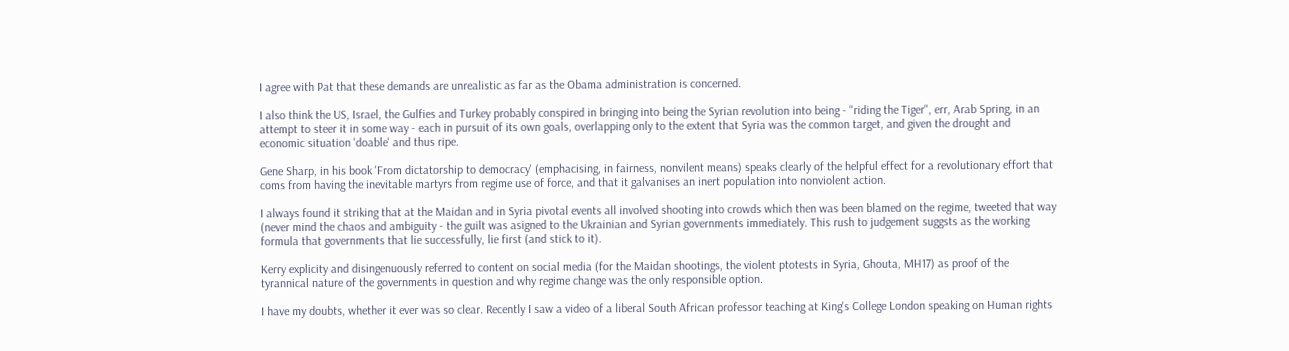I agree with Pat that these demands are unrealistic as far as the Obama administration is concerned.

I also think the US, Israel, the Gulfies and Turkey probably conspired in bringing into being the Syrian revolution into being - "riding the Tiger", err, Arab Spring, in an attempt to steer it in some way - each in pursuit of its own goals, overlapping only to the extent that Syria was the common target, and given the drought and economic situation 'doable' and thus ripe.

Gene Sharp, in his book 'From dictatorship to democracy' (emphacising, in fairness, nonvilent means) speaks clearly of the helpful effect for a revolutionary effort that coms from having the inevitable martyrs from regime use of force, and that it galvanises an inert population into nonviolent action.

I always found it striking that at the Maidan and in Syria pivotal events all involved shooting into crowds which then was been blamed on the regime, tweeted that way (never mind the chaos and ambiguity - the guilt was asigned to the Ukrainian and Syrian governments immediately. This rush to judgement suggsts as the working formula that governments that lie successfully, lie first (and stick to it).

Kerry explicity and disingenuously referred to content on social media (for the Maidan shootings, the violent ptotests in Syria, Ghouta, MH17) as proof of the tyrannical nature of the governments in question and why regime change was the only responsible option.

I have my doubts, whether it ever was so clear. Recently I saw a video of a liberal South African professor teaching at King's College London speaking on Human rights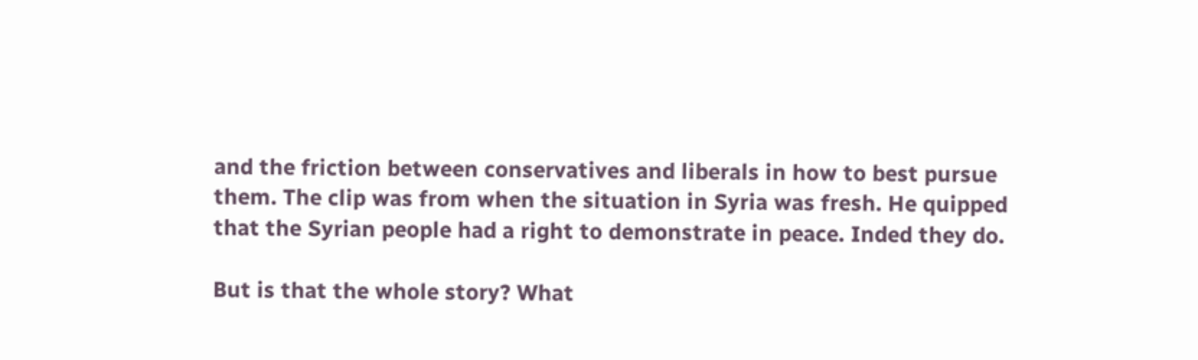and the friction between conservatives and liberals in how to best pursue them. The clip was from when the situation in Syria was fresh. He quipped that the Syrian people had a right to demonstrate in peace. Inded they do.

But is that the whole story? What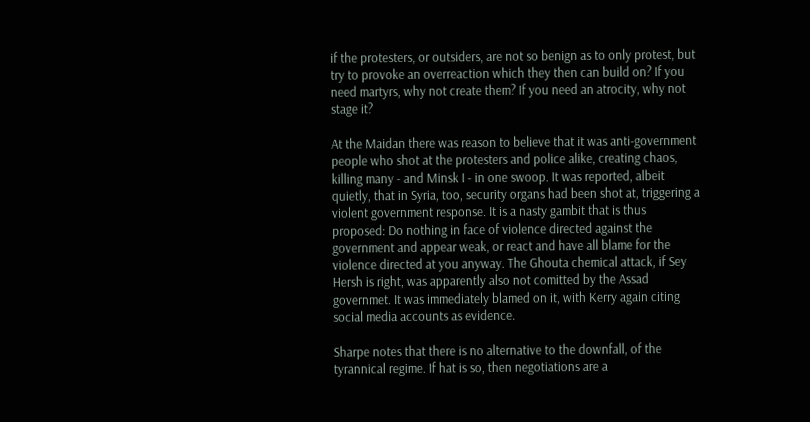if the protesters, or outsiders, are not so benign as to only protest, but try to provoke an overreaction which they then can build on? If you need martyrs, why not create them? If you need an atrocity, why not stage it?

At the Maidan there was reason to believe that it was anti-government people who shot at the protesters and police alike, creating chaos, killing many - and Minsk I - in one swoop. It was reported, albeit quietly, that in Syria, too, security organs had been shot at, triggering a violent government response. It is a nasty gambit that is thus proposed: Do nothing in face of violence directed against the government and appear weak, or react and have all blame for the violence directed at you anyway. The Ghouta chemical attack, if Sey Hersh is right, was apparently also not comitted by the Assad governmet. It was immediately blamed on it, with Kerry again citing social media accounts as evidence.

Sharpe notes that there is no alternative to the downfall, of the tyrannical regime. If hat is so, then negotiations are a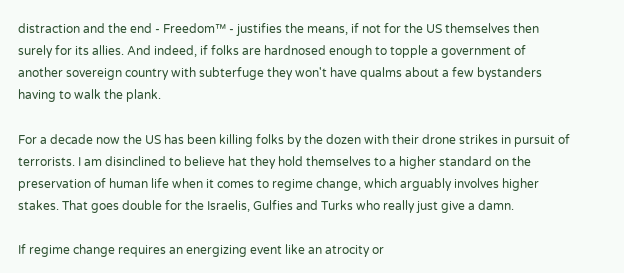distraction and the end - Freedom™ - justifies the means, if not for the US themselves then surely for its allies. And indeed, if folks are hardnosed enough to topple a government of another sovereign country with subterfuge they won't have qualms about a few bystanders having to walk the plank.

For a decade now the US has been killing folks by the dozen with their drone strikes in pursuit of terrorists. I am disinclined to believe hat they hold themselves to a higher standard on the preservation of human life when it comes to regime change, which arguably involves higher stakes. That goes double for the Israelis, Gulfies and Turks who really just give a damn.

If regime change requires an energizing event like an atrocity or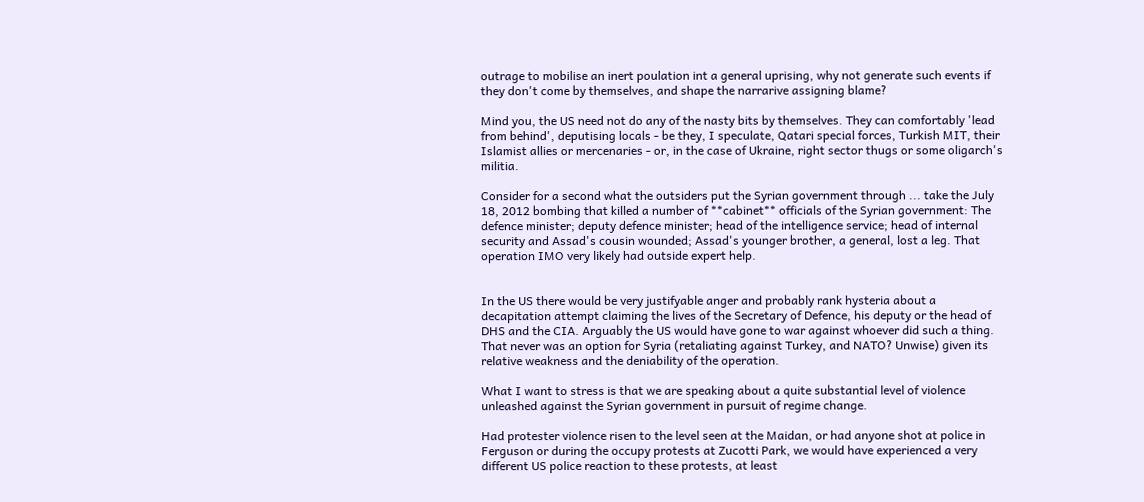outrage to mobilise an inert poulation int a general uprising, why not generate such events if they don't come by themselves, and shape the narrarive assigning blame?

Mind you, the US need not do any of the nasty bits by themselves. They can comfortably 'lead from behind', deputising locals - be they, I speculate, Qatari special forces, Turkish MIT, their Islamist allies or mercenaries - or, in the case of Ukraine, right sector thugs or some oligarch's militia.

Consider for a second what the outsiders put the Syrian government through ... take the July 18, 2012 bombing that killed a number of **cabinet** officials of the Syrian government: The defence minister; deputy defence minister; head of the intelligence service; head of internal security and Assad's cousin wounded; Assad's younger brother, a general, lost a leg. That operation IMO very likely had outside expert help.


In the US there would be very justifyable anger and probably rank hysteria about a decapitation attempt claiming the lives of the Secretary of Defence, his deputy or the head of DHS and the CIA. Arguably the US would have gone to war against whoever did such a thing. That never was an option for Syria (retaliating against Turkey, and NATO? Unwise) given its relative weakness and the deniability of the operation.

What I want to stress is that we are speaking about a quite substantial level of violence unleashed against the Syrian government in pursuit of regime change.

Had protester violence risen to the level seen at the Maidan, or had anyone shot at police in Ferguson or during the occupy protests at Zucotti Park, we would have experienced a very different US police reaction to these protests, at least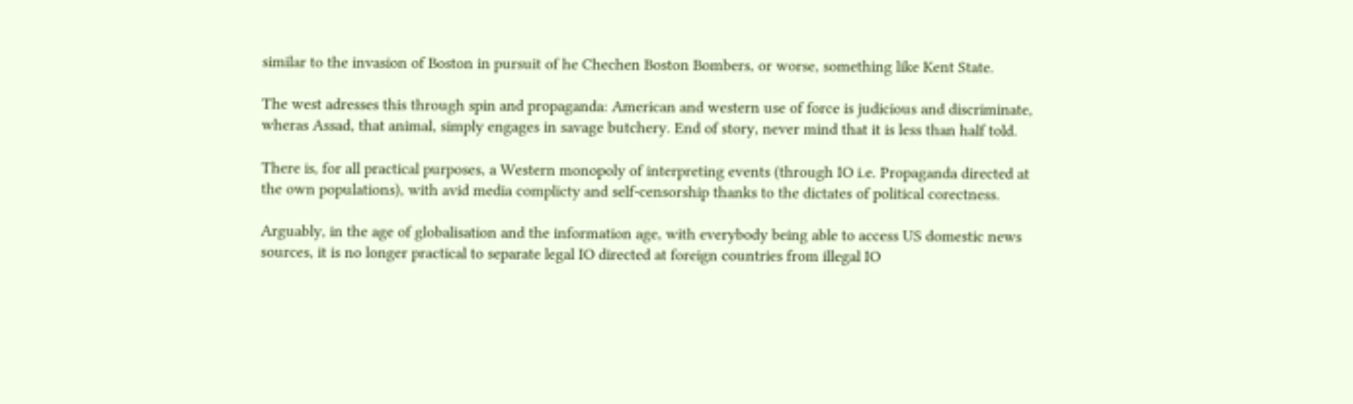similar to the invasion of Boston in pursuit of he Chechen Boston Bombers, or worse, something like Kent State.

The west adresses this through spin and propaganda: American and western use of force is judicious and discriminate, wheras Assad, that animal, simply engages in savage butchery. End of story, never mind that it is less than half told.

There is, for all practical purposes, a Western monopoly of interpreting events (through IO i.e. Propaganda directed at the own populations), with avid media complicty and self-censorship thanks to the dictates of political corectness.

Arguably, in the age of globalisation and the information age, with everybody being able to access US domestic news sources, it is no longer practical to separate legal IO directed at foreign countries from illegal IO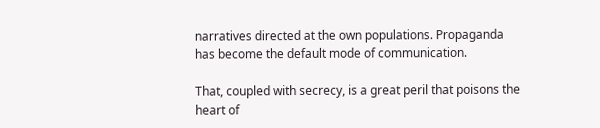narratives directed at the own populations. Propaganda has become the default mode of communication.

That, coupled with secrecy, is a great peril that poisons the heart of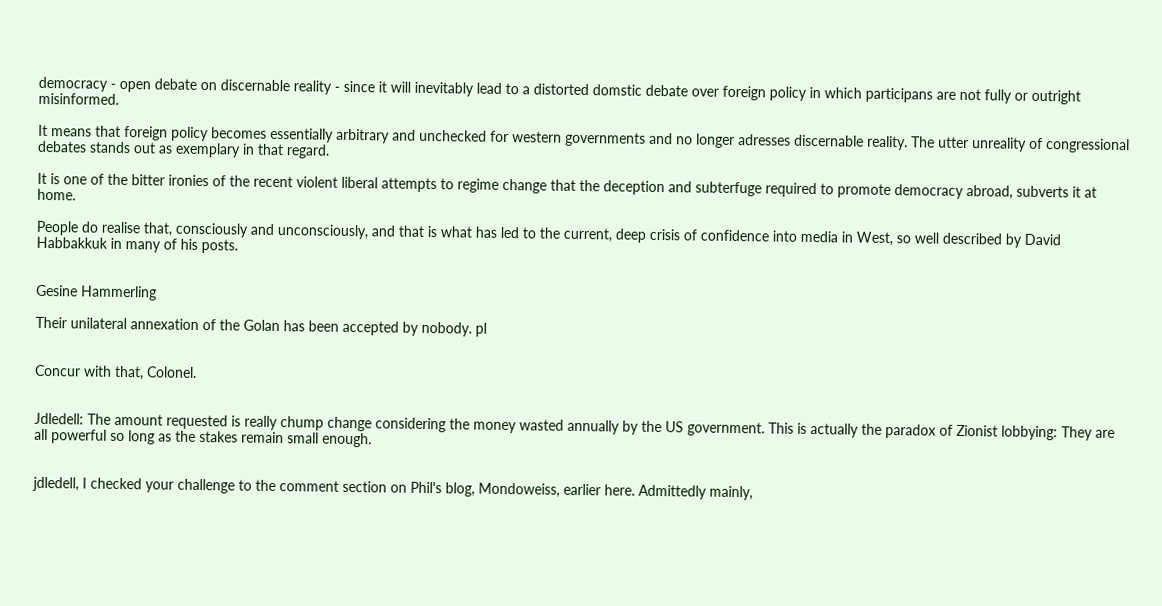democracy - open debate on discernable reality - since it will inevitably lead to a distorted domstic debate over foreign policy in which participans are not fully or outright misinformed.

It means that foreign policy becomes essentially arbitrary and unchecked for western governments and no longer adresses discernable reality. The utter unreality of congressional debates stands out as exemplary in that regard.

It is one of the bitter ironies of the recent violent liberal attempts to regime change that the deception and subterfuge required to promote democracy abroad, subverts it at home.

People do realise that, consciously and unconsciously, and that is what has led to the current, deep crisis of confidence into media in West, so well described by David Habbakkuk in many of his posts.


Gesine Hammerling

Their unilateral annexation of the Golan has been accepted by nobody. pl


Concur with that, Colonel.


Jdledell: The amount requested is really chump change considering the money wasted annually by the US government. This is actually the paradox of Zionist lobbying: They are all powerful so long as the stakes remain small enough.


jdledell, I checked your challenge to the comment section on Phil's blog, Mondoweiss, earlier here. Admittedly mainly,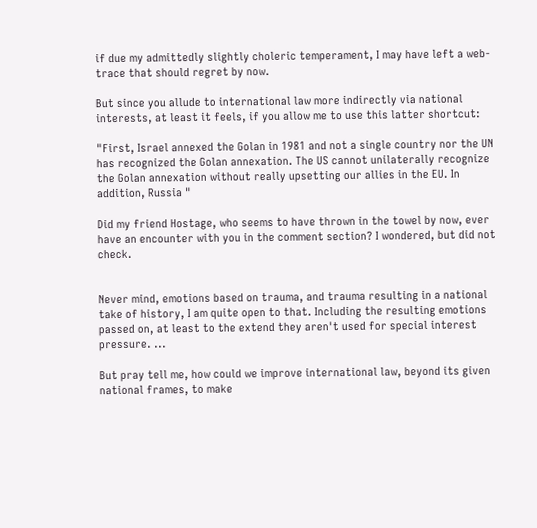if due my admittedly slightly choleric temperament, I may have left a web-trace that should regret by now.

But since you allude to international law more indirectly via national interests, at least it feels, if you allow me to use this latter shortcut:

"First, Israel annexed the Golan in 1981 and not a single country nor the UN has recognized the Golan annexation. The US cannot unilaterally recognize the Golan annexation without really upsetting our allies in the EU. In addition, Russia "

Did my friend Hostage, who seems to have thrown in the towel by now, ever have an encounter with you in the comment section? I wondered, but did not check.


Never mind, emotions based on trauma, and trauma resulting in a national take of history, I am quite open to that. Including the resulting emotions passed on, at least to the extend they aren't used for special interest pressure. ...

But pray tell me, how could we improve international law, beyond its given national frames, to make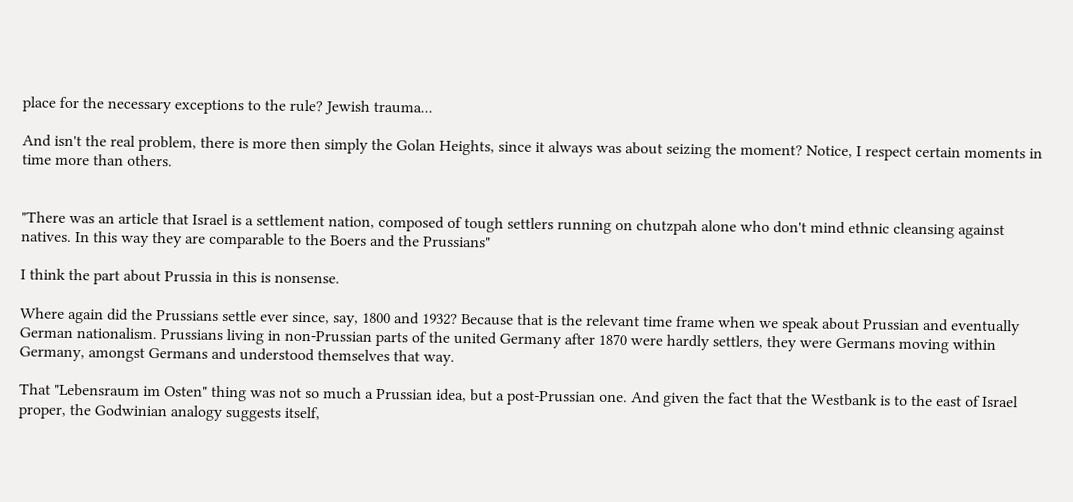place for the necessary exceptions to the rule? Jewish trauma...

And isn't the real problem, there is more then simply the Golan Heights, since it always was about seizing the moment? Notice, I respect certain moments in time more than others.


"There was an article that Israel is a settlement nation, composed of tough settlers running on chutzpah alone who don't mind ethnic cleansing against natives. In this way they are comparable to the Boers and the Prussians"

I think the part about Prussia in this is nonsense.

Where again did the Prussians settle ever since, say, 1800 and 1932? Because that is the relevant time frame when we speak about Prussian and eventually German nationalism. Prussians living in non-Prussian parts of the united Germany after 1870 were hardly settlers, they were Germans moving within Germany, amongst Germans and understood themselves that way.

That "Lebensraum im Osten" thing was not so much a Prussian idea, but a post-Prussian one. And given the fact that the Westbank is to the east of Israel proper, the Godwinian analogy suggests itself,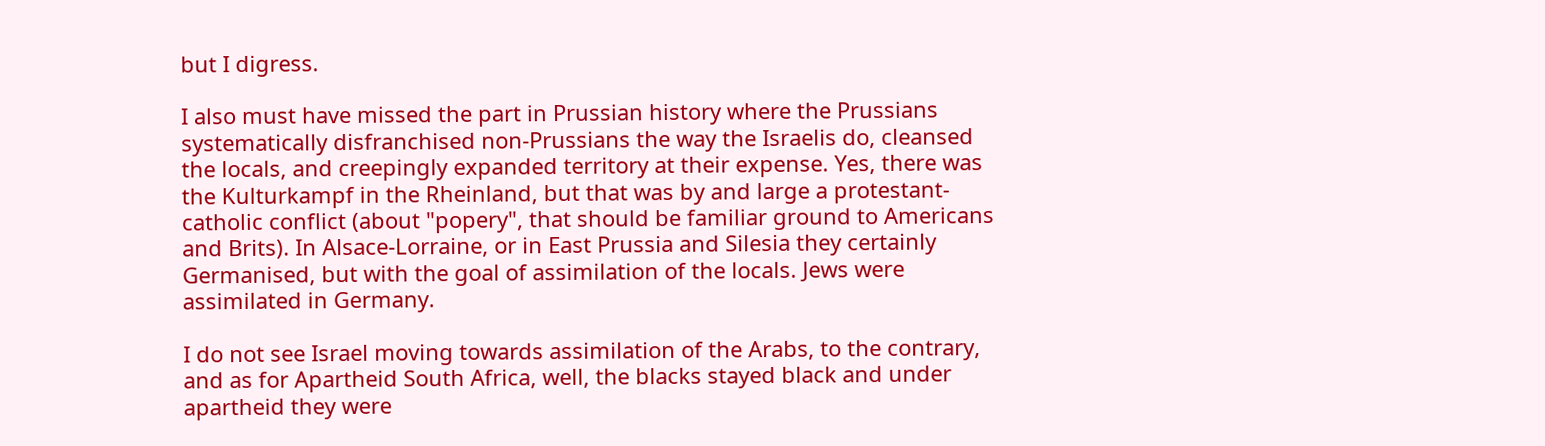but I digress.

I also must have missed the part in Prussian history where the Prussians systematically disfranchised non-Prussians the way the Israelis do, cleansed the locals, and creepingly expanded territory at their expense. Yes, there was the Kulturkampf in the Rheinland, but that was by and large a protestant-catholic conflict (about "popery", that should be familiar ground to Americans and Brits). In Alsace-Lorraine, or in East Prussia and Silesia they certainly Germanised, but with the goal of assimilation of the locals. Jews were assimilated in Germany.

I do not see Israel moving towards assimilation of the Arabs, to the contrary, and as for Apartheid South Africa, well, the blacks stayed black and under apartheid they were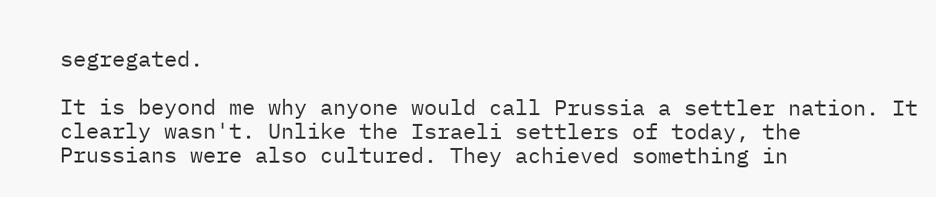segregated.

It is beyond me why anyone would call Prussia a settler nation. It clearly wasn't. Unlike the Israeli settlers of today, the Prussians were also cultured. They achieved something in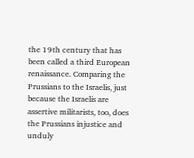the 19th century that has been called a third European renaissance. Comparing the Prussians to the Israelis, just because the Israelis are assertive militarists, too, does the Prussians injustice and unduly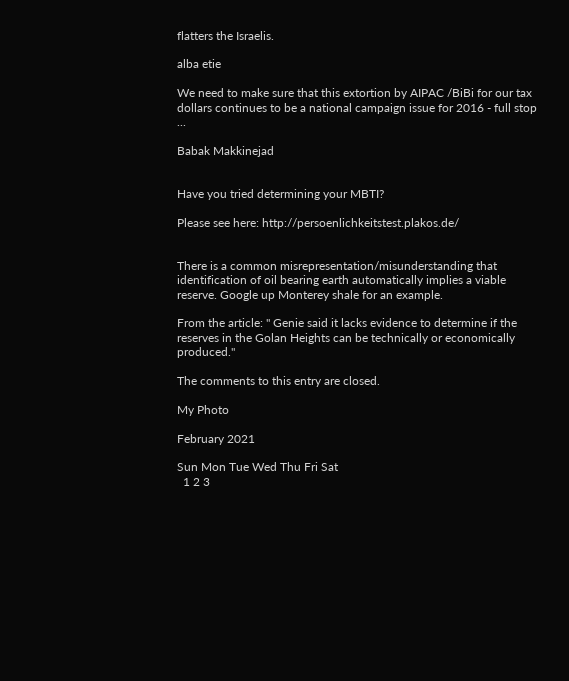flatters the Israelis.

alba etie

We need to make sure that this extortion by AIPAC /BiBi for our tax dollars continues to be a national campaign issue for 2016 - full stop ...

Babak Makkinejad


Have you tried determining your MBTI?

Please see here: http://persoenlichkeitstest.plakos.de/


There is a common misrepresentation/misunderstanding that identification of oil bearing earth automatically implies a viable reserve. Google up Monterey shale for an example.

From the article: " Genie said it lacks evidence to determine if the reserves in the Golan Heights can be technically or economically produced."

The comments to this entry are closed.

My Photo

February 2021

Sun Mon Tue Wed Thu Fri Sat
  1 2 3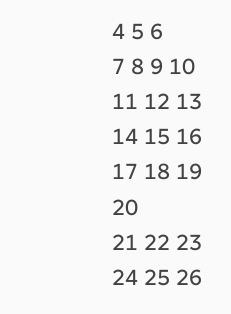4 5 6
7 8 9 10 11 12 13
14 15 16 17 18 19 20
21 22 23 24 25 26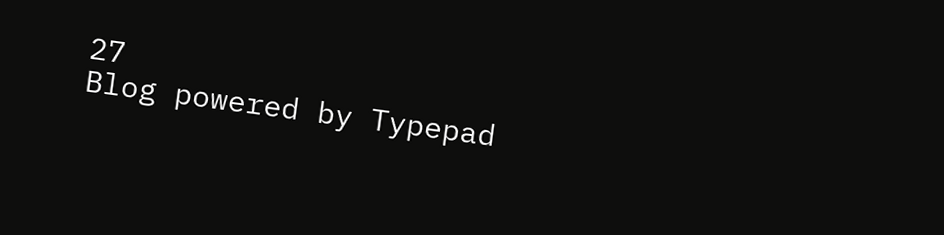27
Blog powered by Typepad